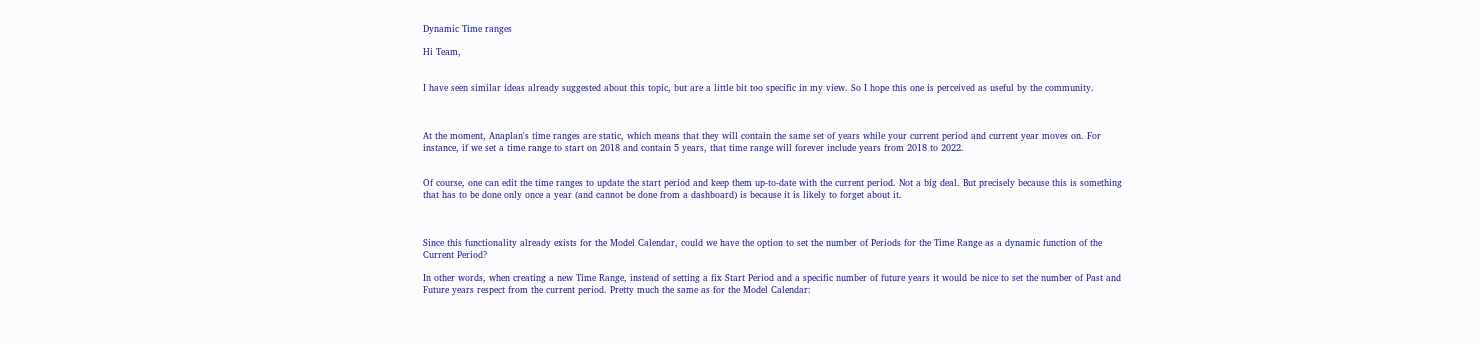Dynamic Time ranges

Hi Team,


I have seen similar ideas already suggested about this topic, but are a little bit too specific in my view. So I hope this one is perceived as useful by the community.



At the moment, Anaplan's time ranges are static, which means that they will contain the same set of years while your current period and current year moves on. For instance, if we set a time range to start on 2018 and contain 5 years, that time range will forever include years from 2018 to 2022.


Of course, one can edit the time ranges to update the start period and keep them up-to-date with the current period. Not a big deal. But precisely because this is something that has to be done only once a year (and cannot be done from a dashboard) is because it is likely to forget about it.



Since this functionality already exists for the Model Calendar, could we have the option to set the number of Periods for the Time Range as a dynamic function of the Current Period?

In other words, when creating a new Time Range, instead of setting a fix Start Period and a specific number of future years it would be nice to set the number of Past and Future years respect from the current period. Pretty much the same as for the Model Calendar: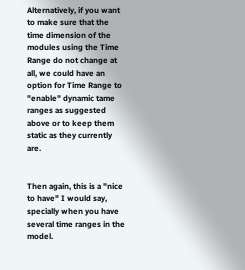Alternatively, if you want to make sure that the time dimension of the modules using the Time Range do not change at all, we could have an option for Time Range to "enable" dynamic tame ranges as suggested above or to keep them static as they currently are.


Then again, this is a "nice to have" I would say, specially when you have several time ranges in the model.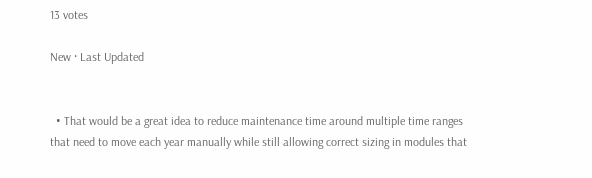13 votes

New · Last Updated


  • That would be a great idea to reduce maintenance time around multiple time ranges that need to move each year manually while still allowing correct sizing in modules that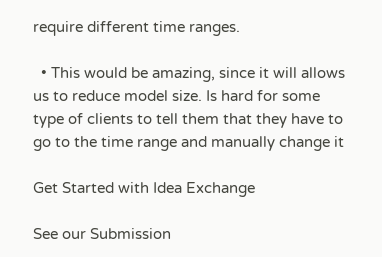require different time ranges.

  • This would be amazing, since it will allows us to reduce model size. Is hard for some type of clients to tell them that they have to go to the time range and manually change it

Get Started with Idea Exchange

See our Submission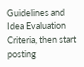Guidelines and Idea Evaluation Criteria, then start posting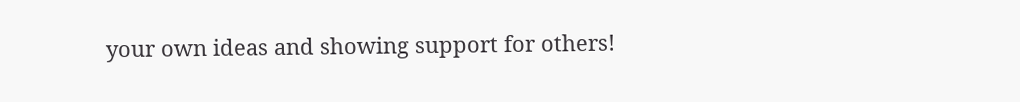your own ideas and showing support for others!